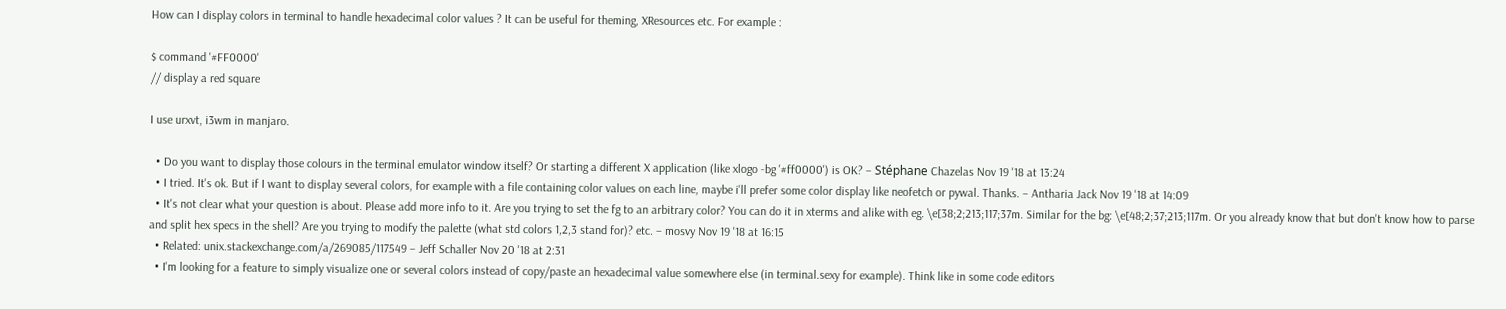How can I display colors in terminal to handle hexadecimal color values ? It can be useful for theming, XResources etc. For example :

$ command '#FF0000'
// display a red square

I use urxvt, i3wm in manjaro.

  • Do you want to display those colours in the terminal emulator window itself? Or starting a different X application (like xlogo -bg '#ff0000') is OK? – Stéphane Chazelas Nov 19 '18 at 13:24
  • I tried. It's ok. But if I want to display several colors, for example with a file containing color values on each line, maybe i'll prefer some color display like neofetch or pywal. Thanks. – Antharia Jack Nov 19 '18 at 14:09
  • It's not clear what your question is about. Please add more info to it. Are you trying to set the fg to an arbitrary color? You can do it in xterms and alike with eg. \e[38;2;213;117;37m. Similar for the bg: \e[48;2;37;213;117m. Or you already know that but don't know how to parse and split hex specs in the shell? Are you trying to modify the palette (what std colors 1,2,3 stand for)? etc. – mosvy Nov 19 '18 at 16:15
  • Related: unix.stackexchange.com/a/269085/117549 – Jeff Schaller Nov 20 '18 at 2:31
  • I'm looking for a feature to simply visualize one or several colors instead of copy/paste an hexadecimal value somewhere else (in terminal.sexy for example). Think like in some code editors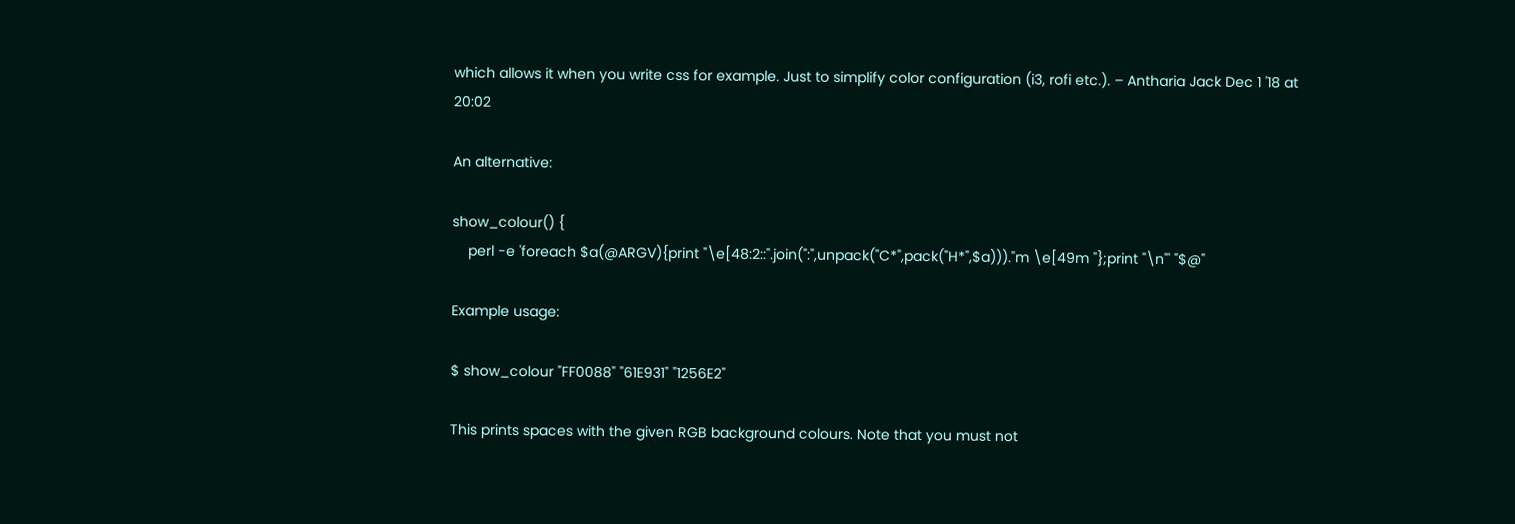which allows it when you write css for example. Just to simplify color configuration (i3, rofi etc.). – Antharia Jack Dec 1 '18 at 20:02

An alternative:

show_colour() {
    perl -e 'foreach $a(@ARGV){print "\e[48:2::".join(":",unpack("C*",pack("H*",$a)))."m \e[49m "};print "\n"' "$@"

Example usage:

$ show_colour "FF0088" "61E931" "1256E2"

This prints spaces with the given RGB background colours. Note that you must not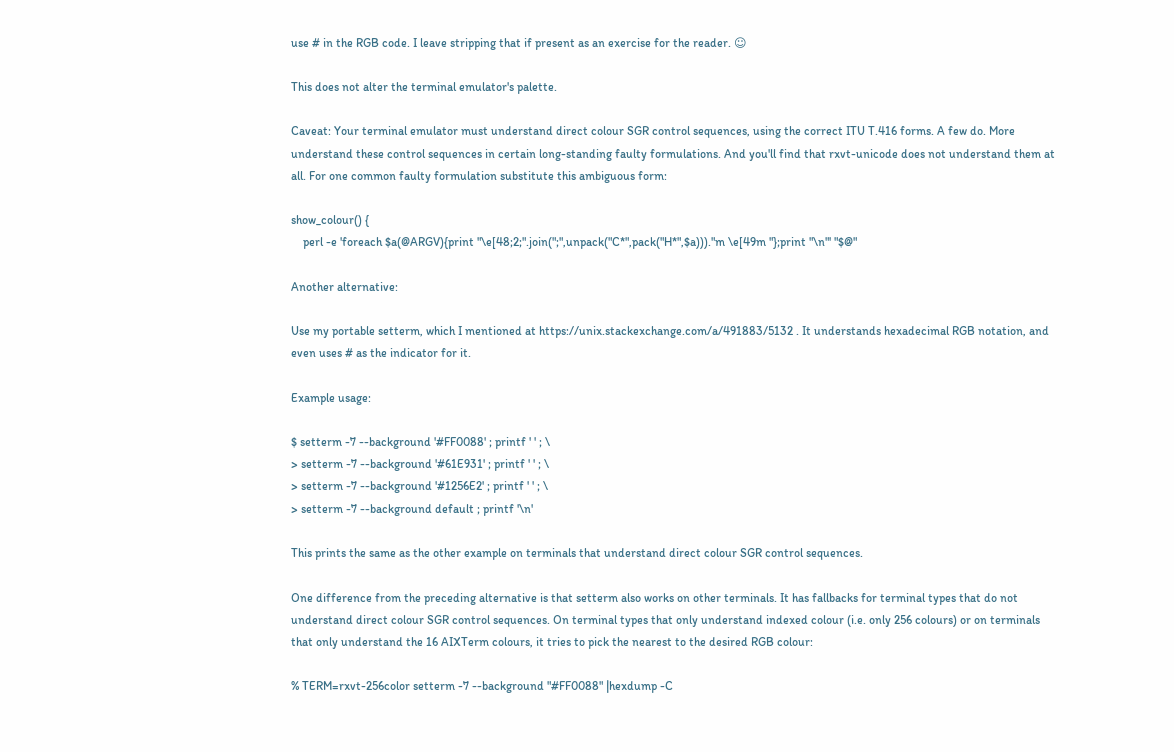use # in the RGB code. I leave stripping that if present as an exercise for the reader. ☺

This does not alter the terminal emulator's palette.

Caveat: Your terminal emulator must understand direct colour SGR control sequences, using the correct ITU T.416 forms. A few do. More understand these control sequences in certain long-standing faulty formulations. And you'll find that rxvt-unicode does not understand them at all. For one common faulty formulation substitute this ambiguous form:

show_colour() {
    perl -e 'foreach $a(@ARGV){print "\e[48;2;".join(";",unpack("C*",pack("H*",$a)))."m \e[49m "};print "\n"' "$@"

Another alternative:

Use my portable setterm, which I mentioned at https://unix.stackexchange.com/a/491883/5132 . It understands hexadecimal RGB notation, and even uses # as the indicator for it.

Example usage:

$ setterm -7 --background '#FF0088' ; printf ' ' ; \
> setterm -7 --background '#61E931' ; printf ' ' ; \
> setterm -7 --background '#1256E2' ; printf ' ' ; \
> setterm -7 --background default ; printf '\n'

This prints the same as the other example on terminals that understand direct colour SGR control sequences.

One difference from the preceding alternative is that setterm also works on other terminals. It has fallbacks for terminal types that do not understand direct colour SGR control sequences. On terminal types that only understand indexed colour (i.e. only 256 colours) or on terminals that only understand the 16 AIXTerm colours, it tries to pick the nearest to the desired RGB colour:

% TERM=rxvt-256color setterm -7 --background "#FF0088" |hexdump -C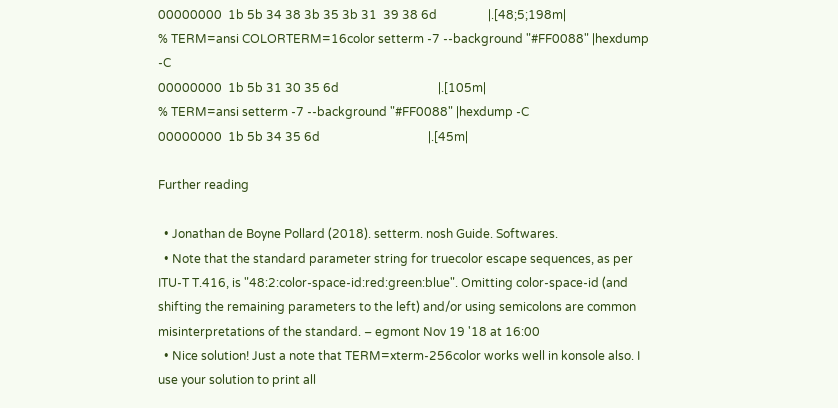00000000  1b 5b 34 38 3b 35 3b 31  39 38 6d                 |.[48;5;198m|
% TERM=ansi COLORTERM=16color setterm -7 --background "#FF0088" |hexdump -C
00000000  1b 5b 31 30 35 6d                                 |.[105m|
% TERM=ansi setterm -7 --background "#FF0088" |hexdump -C
00000000  1b 5b 34 35 6d                                    |.[45m|

Further reading

  • Jonathan de Boyne Pollard (2018). setterm. nosh Guide. Softwares.
  • Note that the standard parameter string for truecolor escape sequences, as per ITU-T T.416, is "48:2:color-space-id:red:green:blue". Omitting color-space-id (and shifting the remaining parameters to the left) and/or using semicolons are common misinterpretations of the standard. – egmont Nov 19 '18 at 16:00
  • Nice solution! Just a note that TERM=xterm-256color works well in konsole also. I use your solution to print all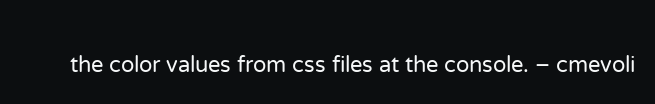the color values from css files at the console. – cmevoli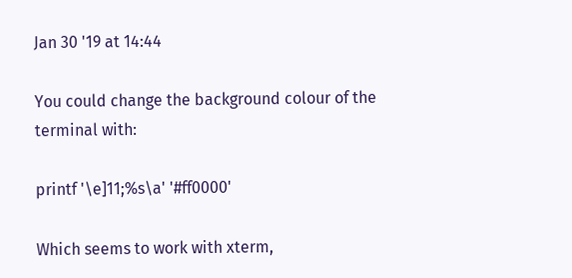Jan 30 '19 at 14:44

You could change the background colour of the terminal with:

printf '\e]11;%s\a' '#ff0000'

Which seems to work with xterm,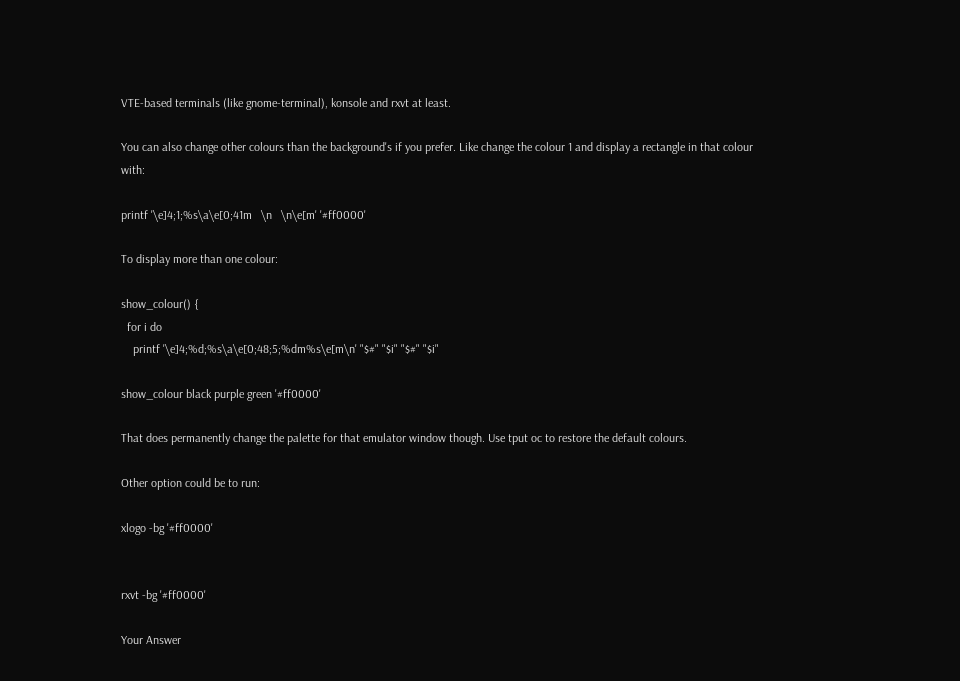VTE-based terminals (like gnome-terminal), konsole and rxvt at least.

You can also change other colours than the background's if you prefer. Like change the colour 1 and display a rectangle in that colour with:

printf '\e]4;1;%s\a\e[0;41m   \n   \n\e[m' '#ff0000'

To display more than one colour:

show_colour() {
  for i do
    printf '\e]4;%d;%s\a\e[0;48;5;%dm%s\e[m\n' "$#" "$i" "$#" "$i"

show_colour black purple green '#ff0000'

That does permanently change the palette for that emulator window though. Use tput oc to restore the default colours.

Other option could be to run:

xlogo -bg '#ff0000'


rxvt -bg '#ff0000'

Your Answer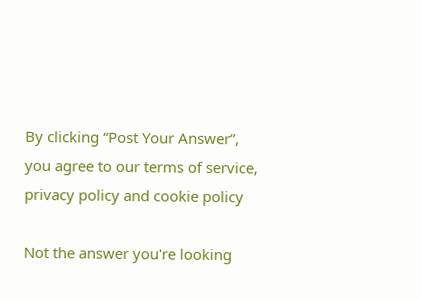By clicking “Post Your Answer”, you agree to our terms of service, privacy policy and cookie policy

Not the answer you're looking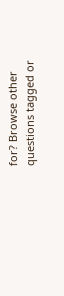for? Browse other questions tagged or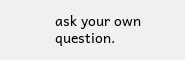ask your own question.